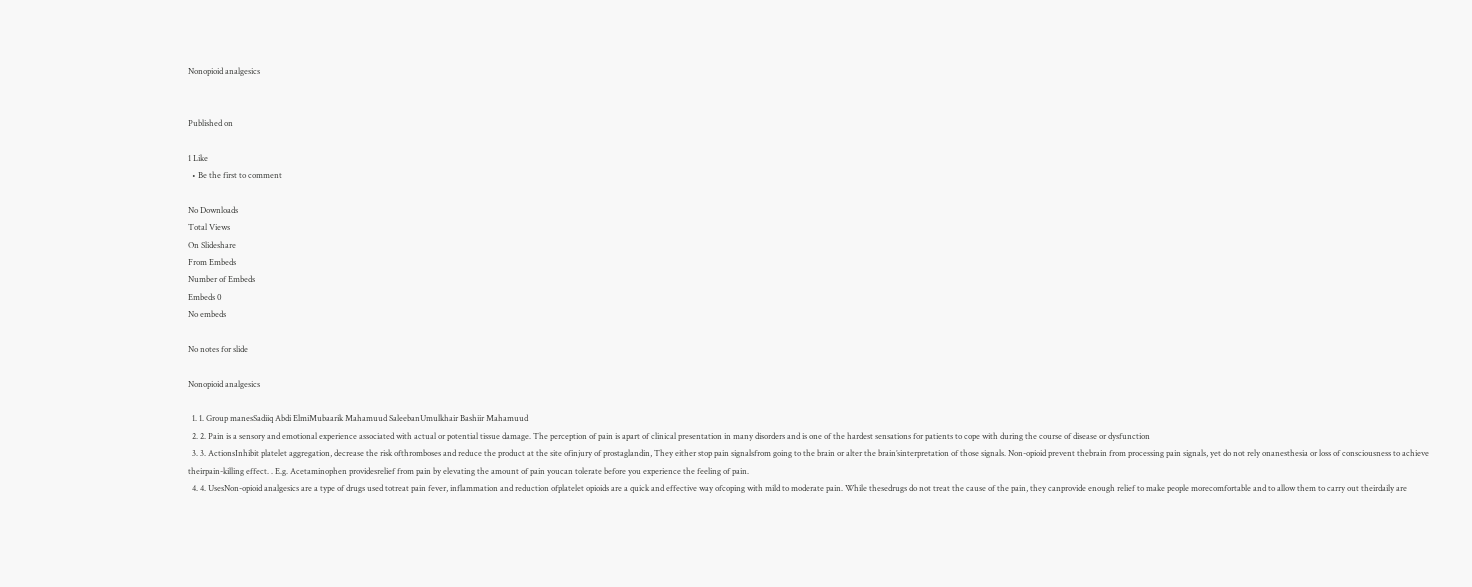Nonopioid analgesics


Published on

1 Like
  • Be the first to comment

No Downloads
Total Views
On Slideshare
From Embeds
Number of Embeds
Embeds 0
No embeds

No notes for slide

Nonopioid analgesics

  1. 1. Group manesSadiiq Abdi ElmiMubaarik Mahamuud SaleebanUmulkhair Bashiir Mahamuud
  2. 2. Pain is a sensory and emotional experience associated with actual or potential tissue damage. The perception of pain is apart of clinical presentation in many disorders and is one of the hardest sensations for patients to cope with during the course of disease or dysfunction
  3. 3. ActionsInhibit platelet aggregation, decrease the risk ofthromboses and reduce the product at the site ofinjury of prostaglandin, They either stop pain signalsfrom going to the brain or alter the brain’sinterpretation of those signals. Non-opioid prevent thebrain from processing pain signals, yet do not rely onanesthesia or loss of consciousness to achieve theirpain-killing effect. . E.g. Acetaminophen providesrelief from pain by elevating the amount of pain youcan tolerate before you experience the feeling of pain.
  4. 4. UsesNon-opioid analgesics are a type of drugs used totreat pain fever, inflammation and reduction ofplatelet opioids are a quick and effective way ofcoping with mild to moderate pain. While thesedrugs do not treat the cause of the pain, they canprovide enough relief to make people morecomfortable and to allow them to carry out theirdaily are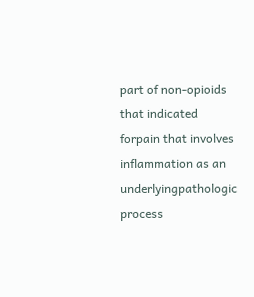part of non-opioids that indicated forpain that involves inflammation as an underlyingpathologic process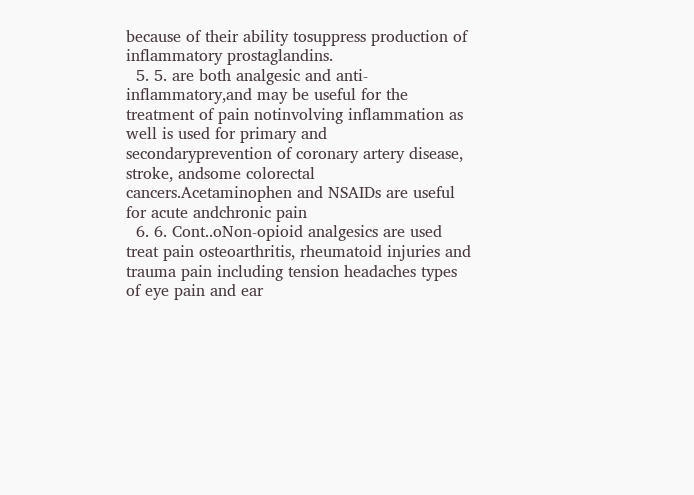because of their ability tosuppress production of inflammatory prostaglandins.
  5. 5. are both analgesic and anti-inflammatory,and may be useful for the treatment of pain notinvolving inflammation as well is used for primary and secondaryprevention of coronary artery disease, stroke, andsome colorectal cancers.Acetaminophen and NSAIDs are useful for acute andchronic pain
  6. 6. Cont..oNon-opioid analgesics are used treat pain osteoarthritis, rheumatoid injuries and trauma pain including tension headaches types of eye pain and ear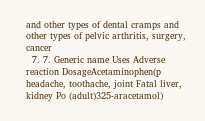and other types of dental cramps and other types of pelvic arthritis, surgery, cancer
  7. 7. Generic name Uses Adverse reaction DosageAcetaminophen(p headache, toothache, joint Fatal liver, kidney Po (adult)325-aracetamol)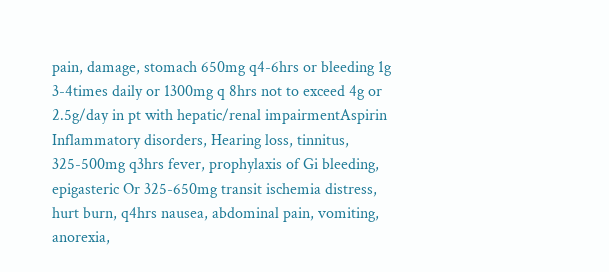pain, damage, stomach 650mg q4-6hrs or bleeding 1g 3-4times daily or 1300mg q 8hrs not to exceed 4g or 2.5g/day in pt with hepatic/renal impairmentAspirin Inflammatory disorders, Hearing loss, tinnitus, 325-500mg q3hrs fever, prophylaxis of Gi bleeding, epigasteric Or 325-650mg transit ischemia distress, hurt burn, q4hrs nausea, abdominal pain, vomiting, anorexia,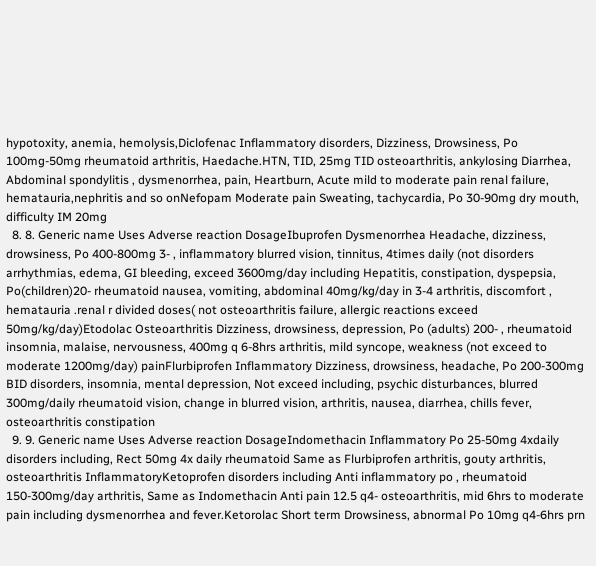hypotoxity, anemia, hemolysis,Diclofenac Inflammatory disorders, Dizziness, Drowsiness, Po 100mg-50mg rheumatoid arthritis, Haedache.HTN, TID, 25mg TID osteoarthritis, ankylosing Diarrhea, Abdominal spondylitis , dysmenorrhea, pain, Heartburn, Acute mild to moderate pain renal failure, hematauria,nephritis and so onNefopam Moderate pain Sweating, tachycardia, Po 30-90mg dry mouth, difficulty IM 20mg
  8. 8. Generic name Uses Adverse reaction DosageIbuprofen Dysmenorrhea Headache, dizziness, drowsiness, Po 400-800mg 3- , inflammatory blurred vision, tinnitus, 4times daily (not disorders arrhythmias, edema, GI bleeding, exceed 3600mg/day including Hepatitis, constipation, dyspepsia, Po(children)20- rheumatoid nausea, vomiting, abdominal 40mg/kg/day in 3-4 arthritis, discomfort , hematauria .renal r divided doses( not osteoarthritis failure, allergic reactions exceed 50mg/kg/day)Etodolac Osteoarthritis Dizziness, drowsiness, depression, Po (adults) 200- , rheumatoid insomnia, malaise, nervousness, 400mg q 6-8hrs arthritis, mild syncope, weakness (not exceed to moderate 1200mg/day) painFlurbiprofen Inflammatory Dizziness, drowsiness, headache, Po 200-300mg BID disorders, insomnia, mental depression, Not exceed including, psychic disturbances, blurred 300mg/daily rheumatoid vision, change in blurred vision, arthritis, nausea, diarrhea, chills fever, osteoarthritis constipation
  9. 9. Generic name Uses Adverse reaction DosageIndomethacin Inflammatory Po 25-50mg 4xdaily disorders including, Rect 50mg 4x daily rheumatoid Same as Flurbiprofen arthritis, gouty arthritis, osteoarthritis InflammatoryKetoprofen disorders including Anti inflammatory po , rheumatoid 150-300mg/day arthritis, Same as Indomethacin Anti pain 12.5 q4- osteoarthritis, mid 6hrs to moderate pain including dysmenorrhea and fever.Ketorolac Short term Drowsiness, abnormal Po 10mg q4-6hrs prn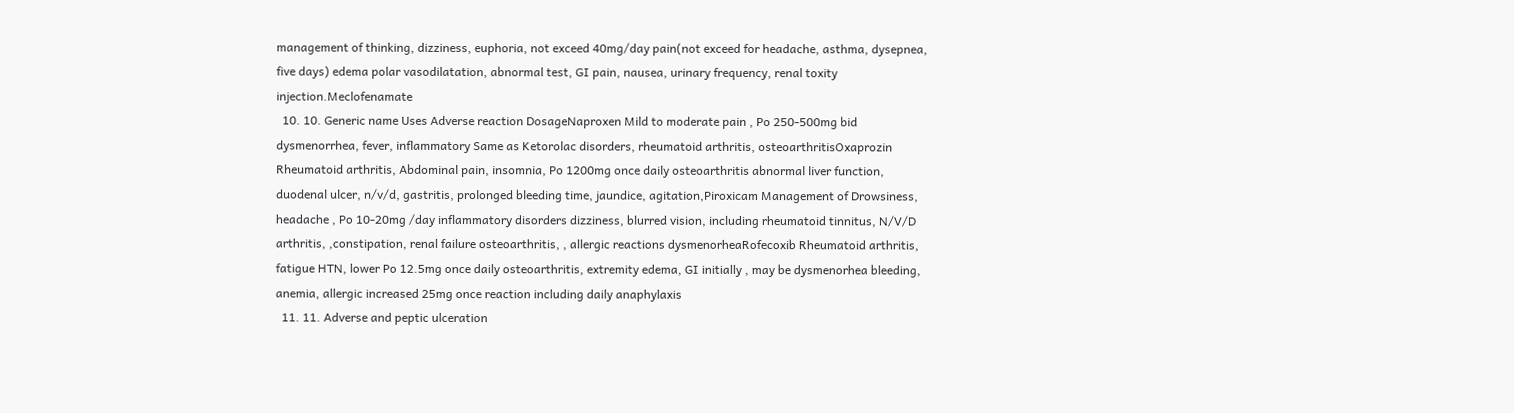management of thinking, dizziness, euphoria, not exceed 40mg/day pain(not exceed for headache, asthma, dysepnea, five days) edema polar vasodilatation, abnormal test, GI pain, nausea, urinary frequency, renal toxity injection.Meclofenamate
  10. 10. Generic name Uses Adverse reaction DosageNaproxen Mild to moderate pain , Po 250-500mg bid dysmenorrhea, fever, inflammatory Same as Ketorolac disorders, rheumatoid arthritis, osteoarthritisOxaprozin Rheumatoid arthritis, Abdominal pain, insomnia, Po 1200mg once daily osteoarthritis abnormal liver function, duodenal ulcer, n/v/d, gastritis, prolonged bleeding time, jaundice, agitation,Piroxicam Management of Drowsiness, headache , Po 10-20mg /day inflammatory disorders dizziness, blurred vision, including rheumatoid tinnitus, N/V/D arthritis, ,constipation, renal failure osteoarthritis, , allergic reactions dysmenorheaRofecoxib Rheumatoid arthritis, fatigue HTN, lower Po 12.5mg once daily osteoarthritis, extremity edema, GI initially , may be dysmenorhea bleeding, anemia, allergic increased 25mg once reaction including daily anaphylaxis
  11. 11. Adverse and peptic ulceration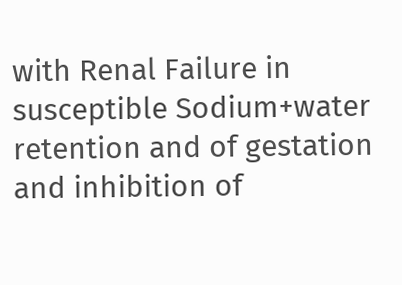with Renal Failure in susceptible Sodium+water retention and of gestation and inhibition of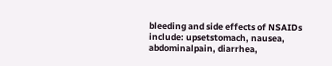bleeding and side effects of NSAIDs include: upsetstomach, nausea, abdominalpain, diarrhea,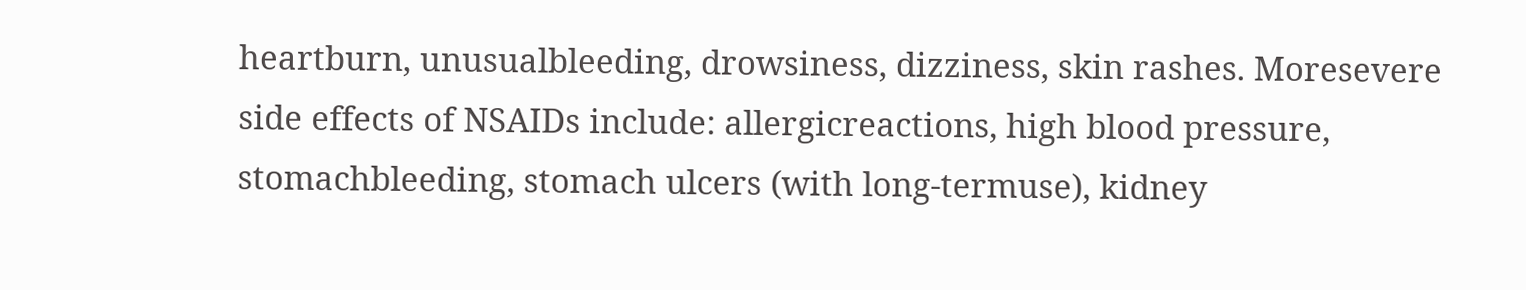heartburn, unusualbleeding, drowsiness, dizziness, skin rashes. Moresevere side effects of NSAIDs include: allergicreactions, high blood pressure, stomachbleeding, stomach ulcers (with long-termuse), kidney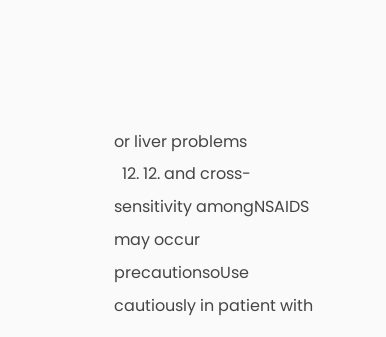or liver problems
  12. 12. and cross-sensitivity amongNSAIDS may occur precautionsoUse cautiously in patient with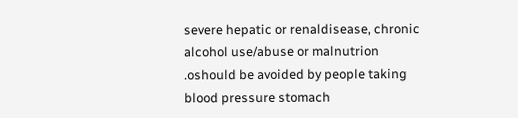severe hepatic or renaldisease, chronic alcohol use/abuse or malnutrion .oshould be avoided by people taking blood pressure stomach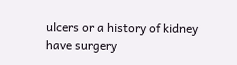ulcers or a history of kidney have surgery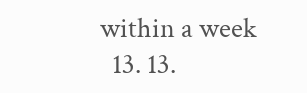within a week
  13. 13.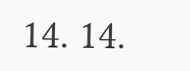14. 14.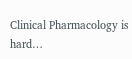Clinical Pharmacology is hard…